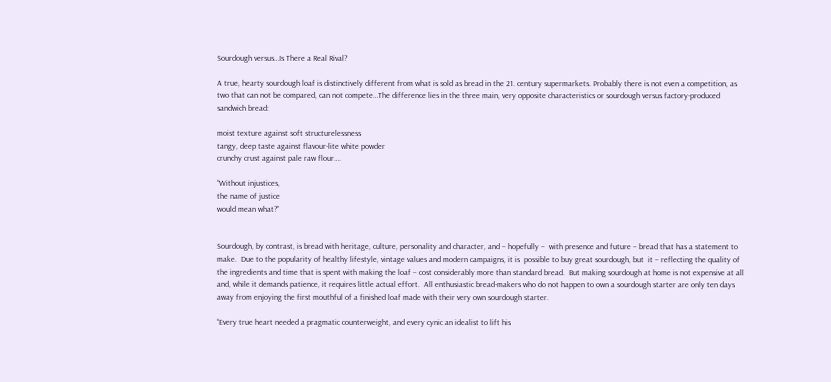Sourdough versus…Is There a Real Rival?

A true, hearty sourdough loaf is distinctively different from what is sold as bread in the 21. century supermarkets. Probably there is not even a competition, as two that can not be compared, can not compete…The difference lies in the three main, very opposite characteristics or sourdough versus factory-produced sandwich bread:

moist texture against soft structurelessness
tangy, deep taste against flavour-lite white powder
crunchy crust against pale raw flour….

“Without injustices,
the name of justice
would mean what?”


Sourdough, by contrast, is bread with heritage, culture, personality and character, and – hopefully –  with presence and future – bread that has a statement to make.  Due to the popularity of healthy lifestyle, vintage values and modern campaigns, it is  possible to buy great sourdough, but  it – reflecting the quality of the ingredients and time that is spent with making the loaf – cost considerably more than standard bread.  But making sourdough at home is not expensive at all and, while it demands patience, it requires little actual effort.  All enthusiastic bread-makers who do not happen to own a sourdough starter are only ten days away from enjoying the first mouthful of a finished loaf made with their very own sourdough starter.

“Every true heart needed a pragmatic counterweight, and every cynic an idealist to lift his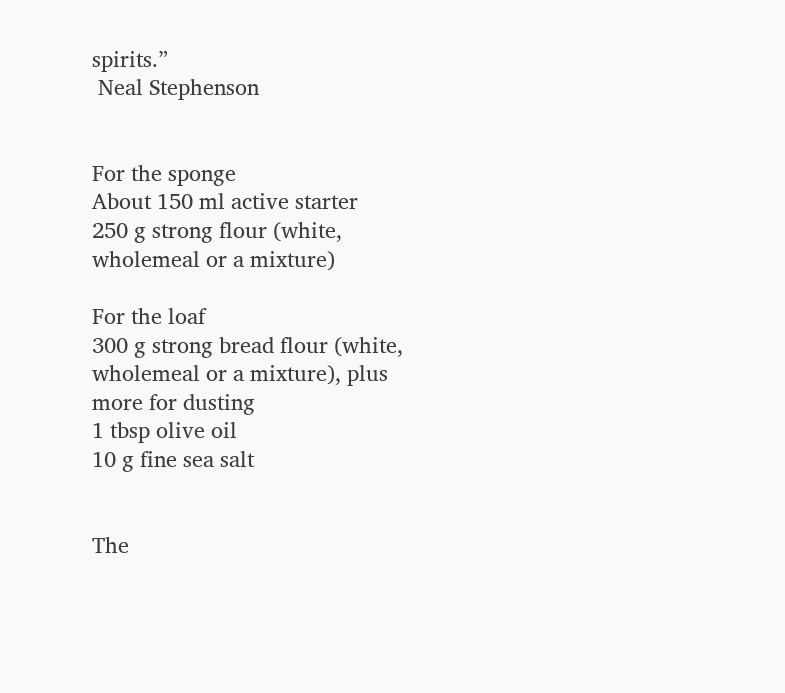spirits.”
 Neal Stephenson


For the sponge
About 150 ml active starter
250 g strong flour (white, wholemeal or a mixture)

For the loaf
300 g strong bread flour (white, wholemeal or a mixture), plus more for dusting
1 tbsp olive oil
10 g fine sea salt


The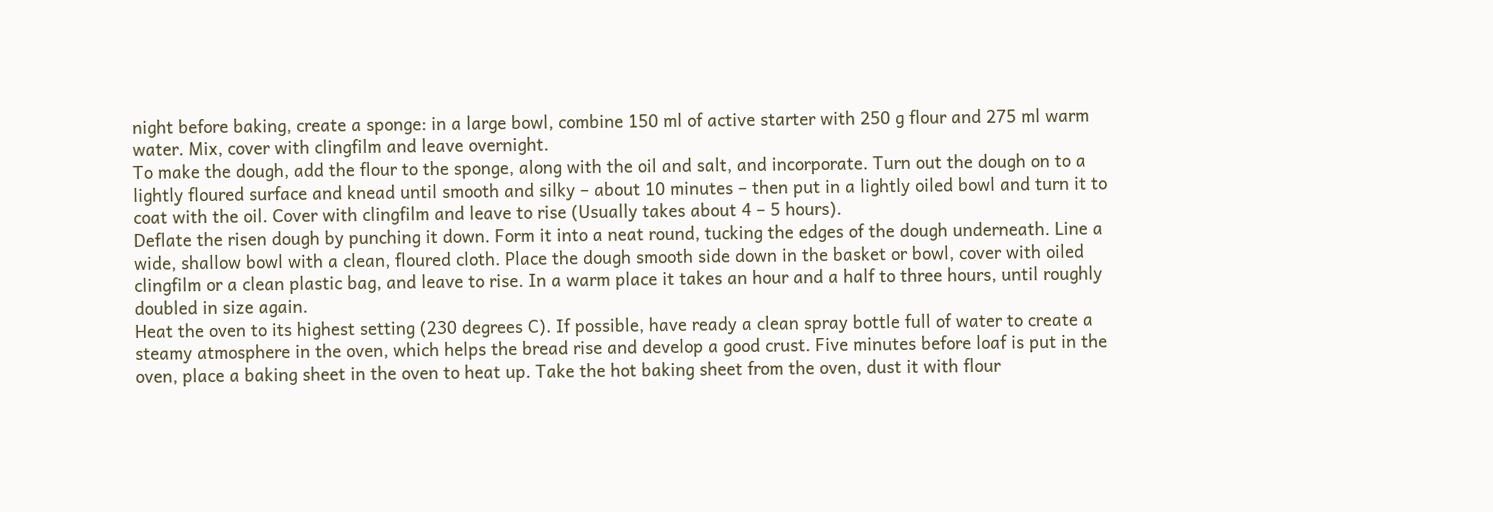night before baking, create a sponge: in a large bowl, combine 150 ml of active starter with 250 g flour and 275 ml warm water. Mix, cover with clingfilm and leave overnight.
To make the dough, add the flour to the sponge, along with the oil and salt, and incorporate. Turn out the dough on to a lightly floured surface and knead until smooth and silky – about 10 minutes – then put in a lightly oiled bowl and turn it to coat with the oil. Cover with clingfilm and leave to rise (Usually takes about 4 – 5 hours).
Deflate the risen dough by punching it down. Form it into a neat round, tucking the edges of the dough underneath. Line a wide, shallow bowl with a clean, floured cloth. Place the dough smooth side down in the basket or bowl, cover with oiled clingfilm or a clean plastic bag, and leave to rise. In a warm place it takes an hour and a half to three hours, until roughly doubled in size again.
Heat the oven to its highest setting (230 degrees C). If possible, have ready a clean spray bottle full of water to create a steamy atmosphere in the oven, which helps the bread rise and develop a good crust. Five minutes before loaf is put in the oven, place a baking sheet in the oven to heat up. Take the hot baking sheet from the oven, dust it with flour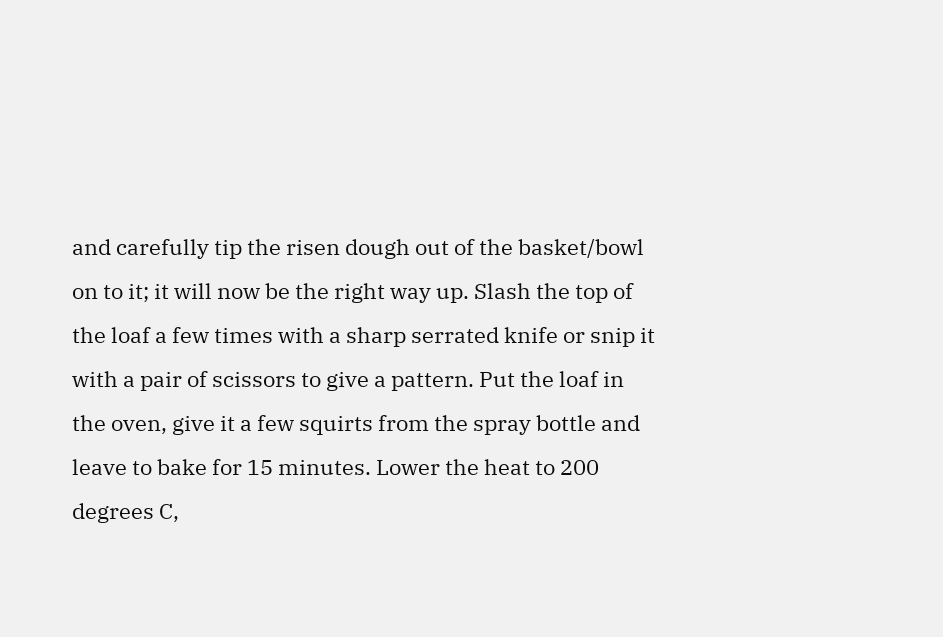and carefully tip the risen dough out of the basket/bowl on to it; it will now be the right way up. Slash the top of the loaf a few times with a sharp serrated knife or snip it with a pair of scissors to give a pattern. Put the loaf in the oven, give it a few squirts from the spray bottle and leave to bake for 15 minutes. Lower the heat to 200 degrees C,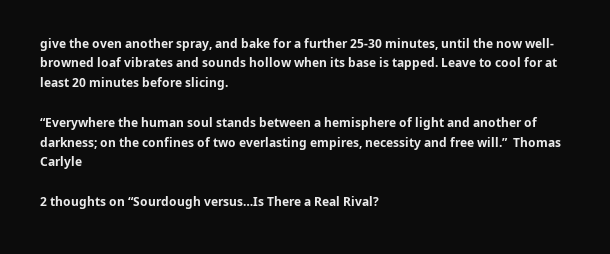give the oven another spray, and bake for a further 25-30 minutes, until the now well-browned loaf vibrates and sounds hollow when its base is tapped. Leave to cool for at least 20 minutes before slicing.

“Everywhere the human soul stands between a hemisphere of light and another of darkness; on the confines of two everlasting empires, necessity and free will.”  Thomas Carlyle

2 thoughts on “Sourdough versus…Is There a Real Rival?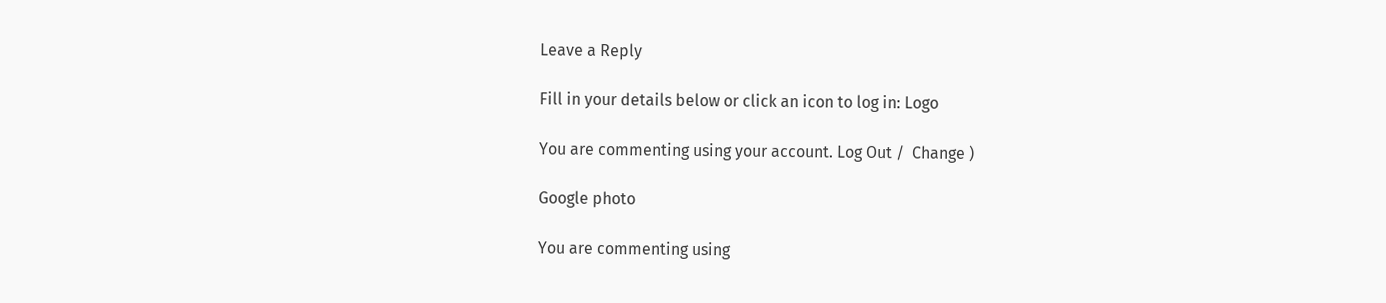Leave a Reply

Fill in your details below or click an icon to log in: Logo

You are commenting using your account. Log Out /  Change )

Google photo

You are commenting using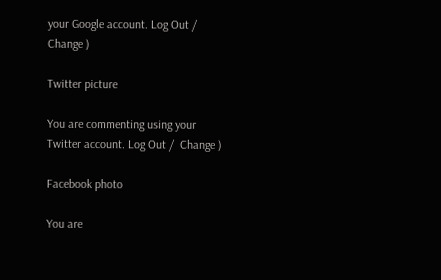your Google account. Log Out /  Change )

Twitter picture

You are commenting using your Twitter account. Log Out /  Change )

Facebook photo

You are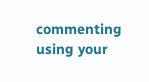commenting using your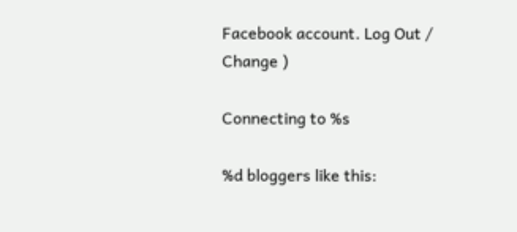Facebook account. Log Out /  Change )

Connecting to %s

%d bloggers like this: